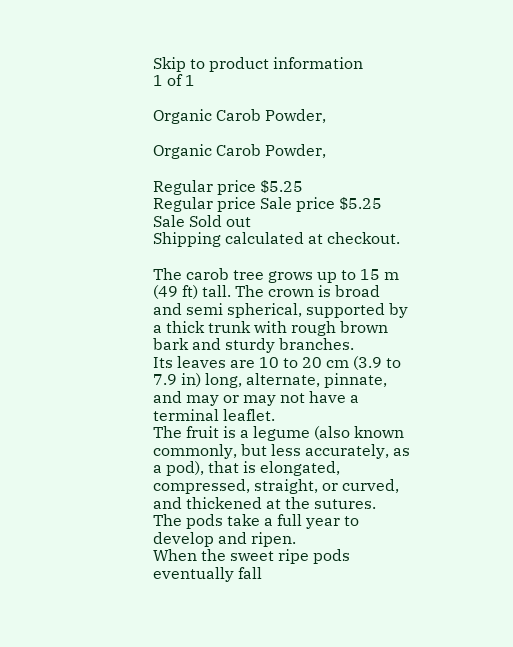Skip to product information
1 of 1

Organic Carob Powder,

Organic Carob Powder,

Regular price $5.25
Regular price Sale price $5.25
Sale Sold out
Shipping calculated at checkout.

The carob tree grows up to 15 m (49 ft) tall. The crown is broad and semi spherical, supported by a thick trunk with rough brown bark and sturdy branches.
Its leaves are 10 to 20 cm (3.9 to 7.9 in) long, alternate, pinnate, and may or may not have a terminal leaflet.
The fruit is a legume (also known commonly, but less accurately, as a pod), that is elongated, compressed, straight, or curved, and thickened at the sutures.
The pods take a full year to develop and ripen.
When the sweet ripe pods eventually fall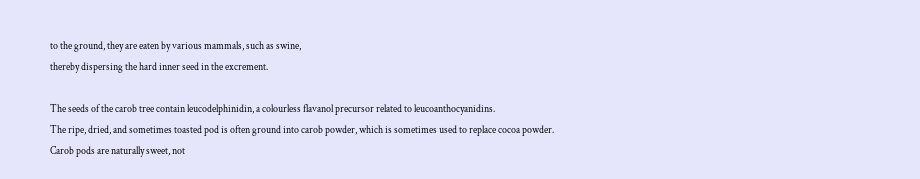to the ground, they are eaten by various mammals, such as swine,
thereby dispersing the hard inner seed in the excrement.

The seeds of the carob tree contain leucodelphinidin, a colourless flavanol precursor related to leucoanthocyanidins.
The ripe, dried, and sometimes toasted pod is often ground into carob powder, which is sometimes used to replace cocoa powder.
Carob pods are naturally sweet, not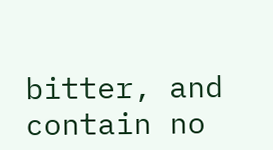bitter, and contain no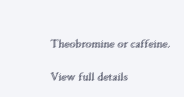Theobromine or caffeine.

View full details